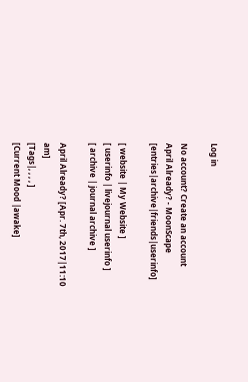Log in

No account? Create an account
April Already? - MoonScape [entries|archive|friends|userinfo]

[ website | My Website ]
[ userinfo | livejournal userinfo ]
[ archive | journal archive ]

April Already? [Apr. 7th, 2017|11:10 am]
[Tags|, , , , ]
[Current Mood |awake]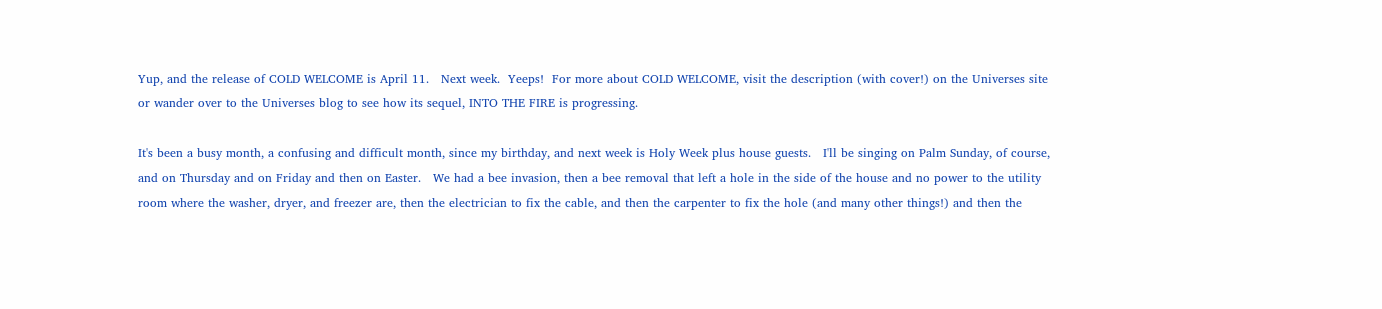Yup, and the release of COLD WELCOME is April 11.   Next week.  Yeeps!  For more about COLD WELCOME, visit the description (with cover!) on the Universes site or wander over to the Universes blog to see how its sequel, INTO THE FIRE is progressing.

It's been a busy month, a confusing and difficult month, since my birthday, and next week is Holy Week plus house guests.   I'll be singing on Palm Sunday, of course, and on Thursday and on Friday and then on Easter.   We had a bee invasion, then a bee removal that left a hole in the side of the house and no power to the utility room where the washer, dryer, and freezer are, then the electrician to fix the cable, and then the carpenter to fix the hole (and many other things!) and then the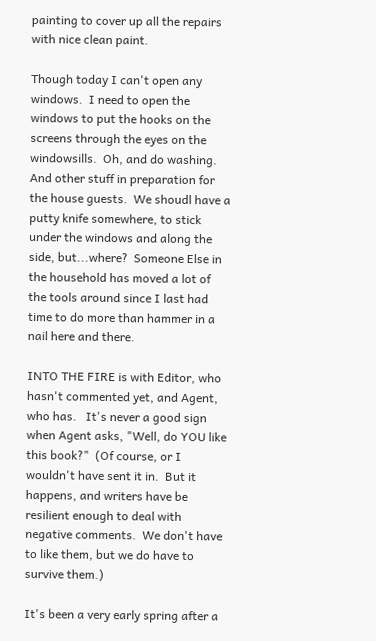painting to cover up all the repairs with nice clean paint.

Though today I can't open any windows.  I need to open the windows to put the hooks on the screens through the eyes on the windowsills.  Oh, and do washing.  And other stuff in preparation for the house guests.  We shoudl have a putty knife somewhere, to stick under the windows and along the side, but...where?  Someone Else in the household has moved a lot of the tools around since I last had time to do more than hammer in a nail here and there.

INTO THE FIRE is with Editor, who hasn't commented yet, and Agent, who has.   It's never a good sign when Agent asks, "Well, do YOU like this book?"  (Of course, or I wouldn't have sent it in.  But it happens, and writers have be resilient enough to deal with negative comments.  We don't have to like them, but we do have to survive them.)

It's been a very early spring after a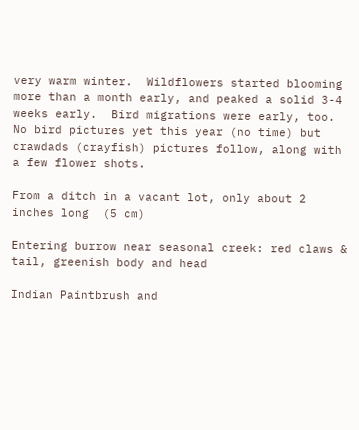very warm winter.  Wildflowers started blooming more than a month early, and peaked a solid 3-4 weeks early.  Bird migrations were early, too.   No bird pictures yet this year (no time) but crawdads (crayfish) pictures follow, along with a few flower shots.

From a ditch in a vacant lot, only about 2 inches long  (5 cm)

Entering burrow near seasonal creek: red claws & tail, greenish body and head

Indian Paintbrush and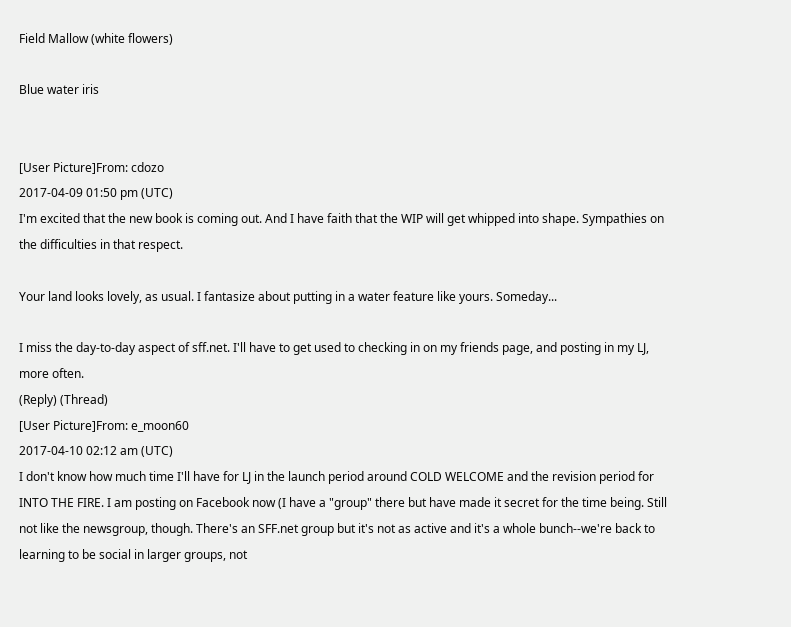Field Mallow (white flowers)

Blue water iris


[User Picture]From: cdozo
2017-04-09 01:50 pm (UTC)
I'm excited that the new book is coming out. And I have faith that the WIP will get whipped into shape. Sympathies on the difficulties in that respect.

Your land looks lovely, as usual. I fantasize about putting in a water feature like yours. Someday...

I miss the day-to-day aspect of sff.net. I'll have to get used to checking in on my friends page, and posting in my LJ, more often.
(Reply) (Thread)
[User Picture]From: e_moon60
2017-04-10 02:12 am (UTC)
I don't know how much time I'll have for LJ in the launch period around COLD WELCOME and the revision period for INTO THE FIRE. I am posting on Facebook now (I have a "group" there but have made it secret for the time being. Still not like the newsgroup, though. There's an SFF.net group but it's not as active and it's a whole bunch--we're back to learning to be social in larger groups, not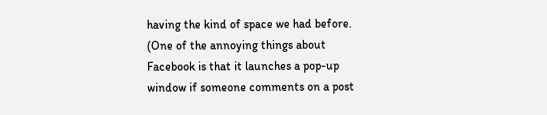having the kind of space we had before. (One of the annoying things about Facebook is that it launches a pop-up window if someone comments on a post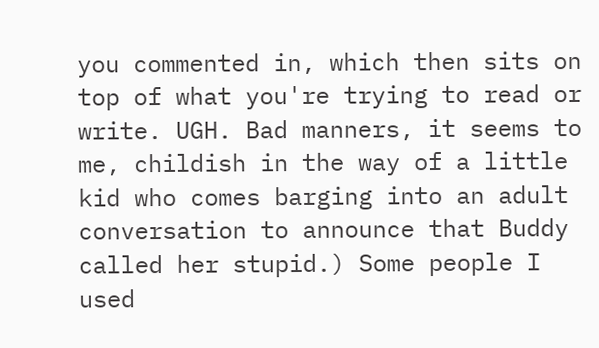you commented in, which then sits on top of what you're trying to read or write. UGH. Bad manners, it seems to me, childish in the way of a little kid who comes barging into an adult conversation to announce that Buddy called her stupid.) Some people I used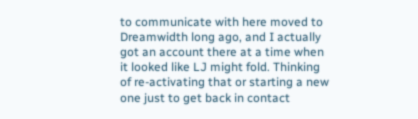to communicate with here moved to Dreamwidth long ago, and I actually got an account there at a time when it looked like LJ might fold. Thinking of re-activating that or starting a new one just to get back in contact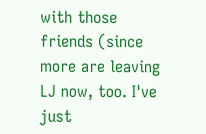with those friends (since more are leaving LJ now, too. I've just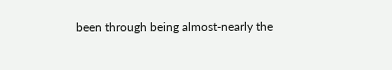been through being almost-nearly the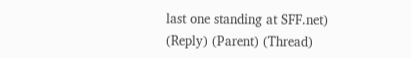last one standing at SFF.net)
(Reply) (Parent) (Thread)